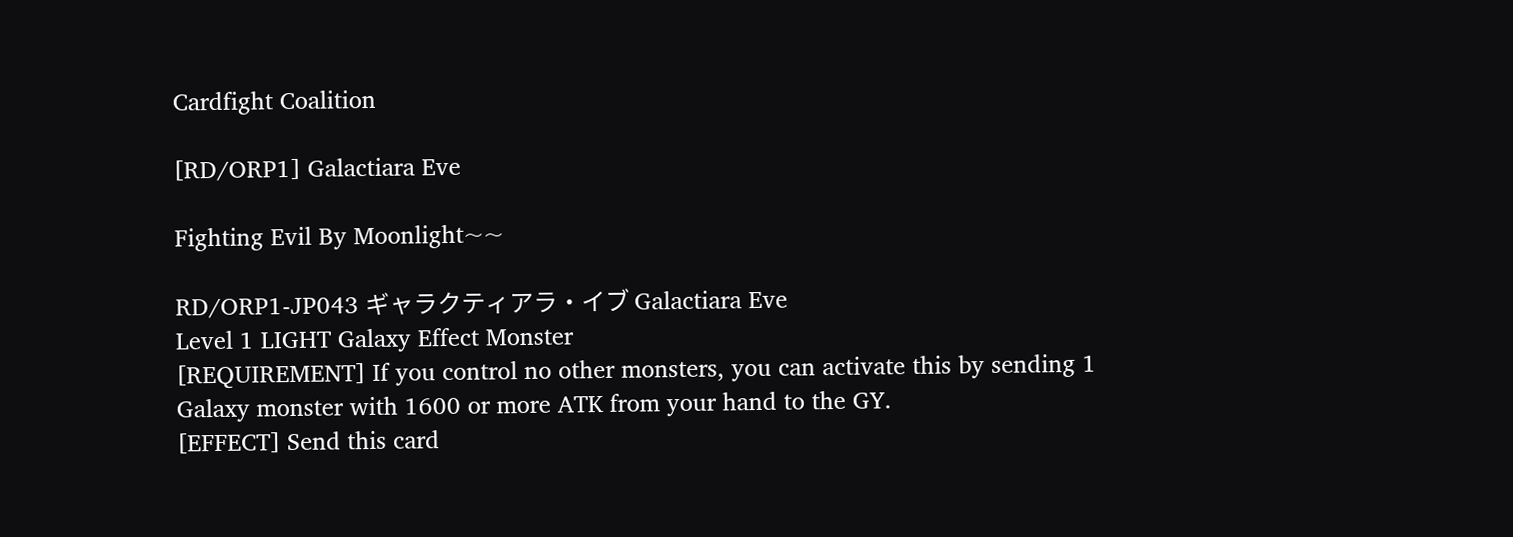Cardfight Coalition

[RD/ORP1] Galactiara Eve

Fighting Evil By Moonlight~~

RD/ORP1-JP043 ギャラクティアラ・イブ Galactiara Eve
Level 1 LIGHT Galaxy Effect Monster
[REQUIREMENT] If you control no other monsters, you can activate this by sending 1 Galaxy monster with 1600 or more ATK from your hand to the GY.
[EFFECT] Send this card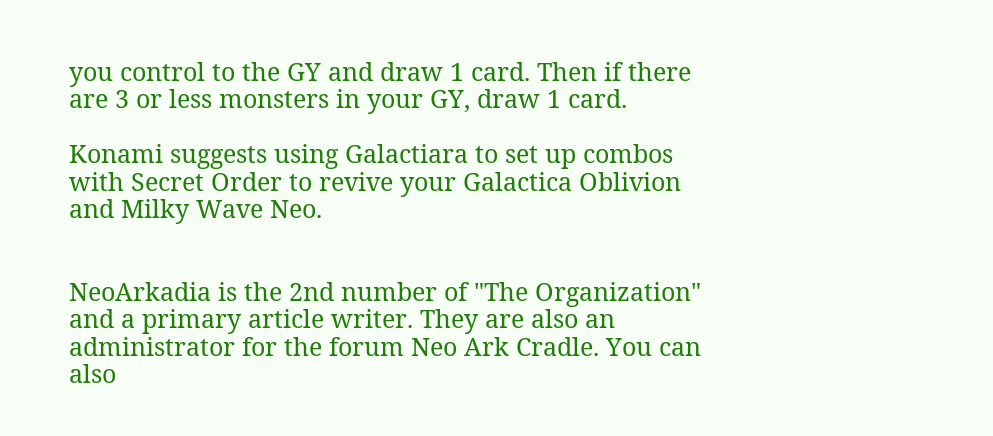you control to the GY and draw 1 card. Then if there are 3 or less monsters in your GY, draw 1 card.

Konami suggests using Galactiara to set up combos with Secret Order to revive your Galactica Oblivion and Milky Wave Neo.


NeoArkadia is the 2nd number of "The Organization" and a primary article writer. They are also an administrator for the forum Neo Ark Cradle. You can also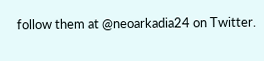follow them at @neoarkadia24 on Twitter.